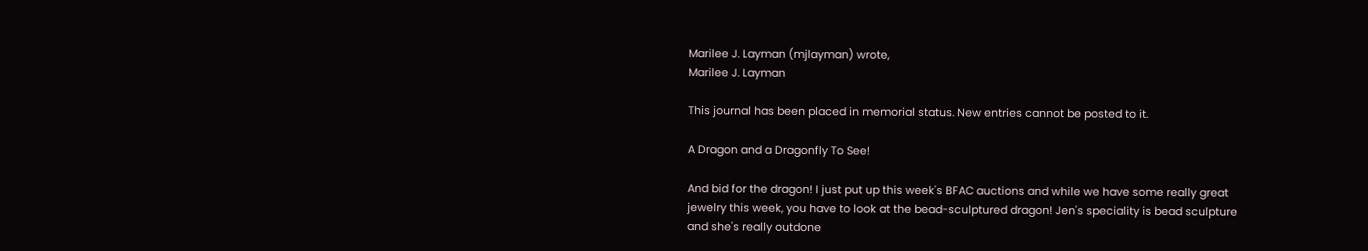Marilee J. Layman (mjlayman) wrote,
Marilee J. Layman

This journal has been placed in memorial status. New entries cannot be posted to it.

A Dragon and a Dragonfly To See!

And bid for the dragon! I just put up this week's BFAC auctions and while we have some really great jewelry this week, you have to look at the bead-sculptured dragon! Jen's speciality is bead sculpture and she's really outdone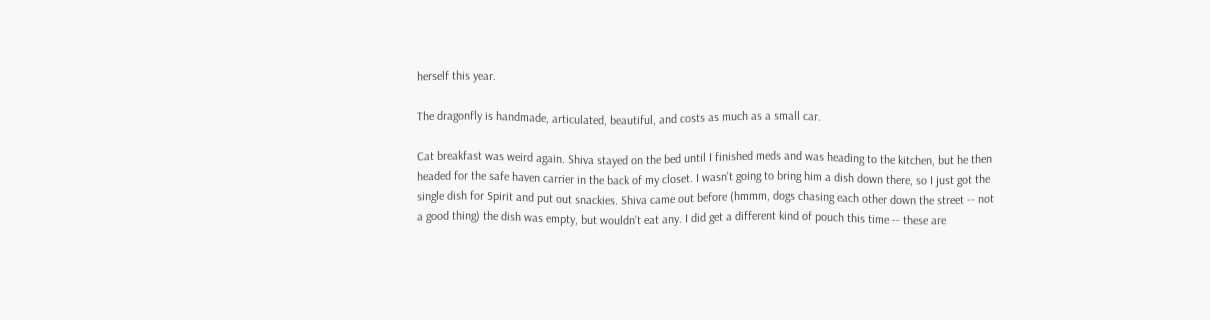herself this year.

The dragonfly is handmade, articulated, beautiful, and costs as much as a small car.

Cat breakfast was weird again. Shiva stayed on the bed until I finished meds and was heading to the kitchen, but he then headed for the safe haven carrier in the back of my closet. I wasn't going to bring him a dish down there, so I just got the single dish for Spirit and put out snackies. Shiva came out before (hmmm, dogs chasing each other down the street -- not a good thing) the dish was empty, but wouldn't eat any. I did get a different kind of pouch this time -- these are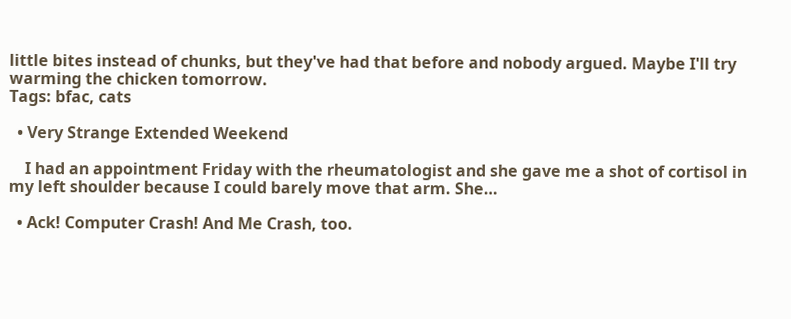little bites instead of chunks, but they've had that before and nobody argued. Maybe I'll try warming the chicken tomorrow.
Tags: bfac, cats

  • Very Strange Extended Weekend

    I had an appointment Friday with the rheumatologist and she gave me a shot of cortisol in my left shoulder because I could barely move that arm. She…

  • Ack! Computer Crash! And Me Crash, too.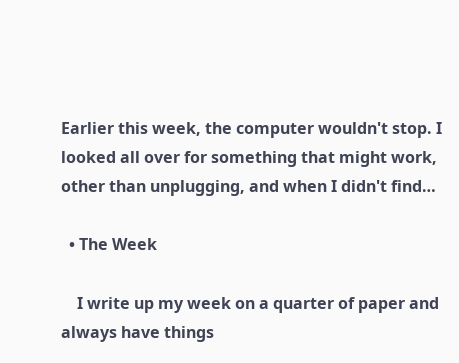Earlier this week, the computer wouldn't stop. I looked all over for something that might work, other than unplugging, and when I didn't find…

  • The Week

    I write up my week on a quarter of paper and always have things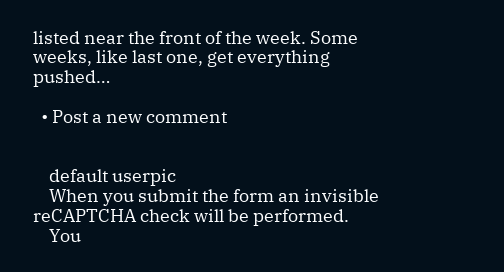listed near the front of the week. Some weeks, like last one, get everything pushed…

  • Post a new comment


    default userpic
    When you submit the form an invisible reCAPTCHA check will be performed.
    You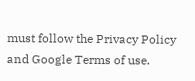must follow the Privacy Policy and Google Terms of use.